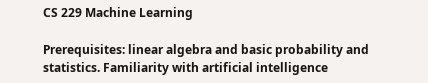CS 229 Machine Learning

Prerequisites: linear algebra and basic probability and statistics. Familiarity with artificial intelligence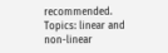recommended. Topics: linear and non-linear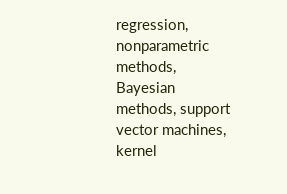regression, nonparametric methods, Bayesian methods, support vector machines, kernel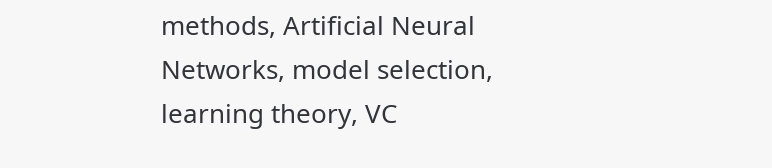methods, Artificial Neural Networks, model selection, learning theory, VC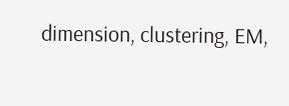dimension, clustering, EM,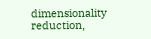dimensionality reduction,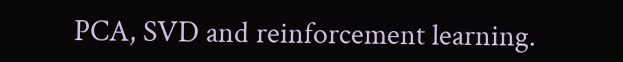PCA, SVD and reinforcement learning.